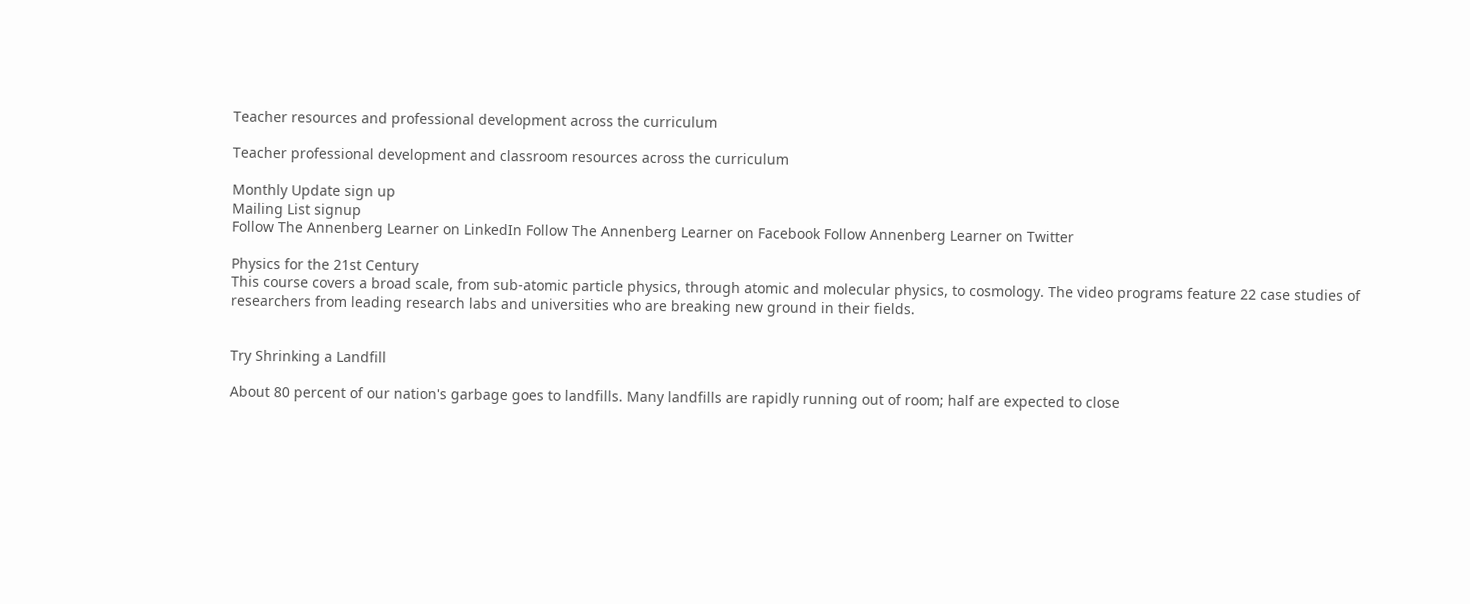Teacher resources and professional development across the curriculum

Teacher professional development and classroom resources across the curriculum

Monthly Update sign up
Mailing List signup
Follow The Annenberg Learner on LinkedIn Follow The Annenberg Learner on Facebook Follow Annenberg Learner on Twitter

Physics for the 21st Century
This course covers a broad scale, from sub-atomic particle physics, through atomic and molecular physics, to cosmology. The video programs feature 22 case studies of researchers from leading research labs and universities who are breaking new ground in their fields.


Try Shrinking a Landfill

About 80 percent of our nation's garbage goes to landfills. Many landfills are rapidly running out of room; half are expected to close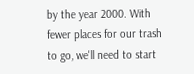by the year 2000. With fewer places for our trash to go, we'll need to start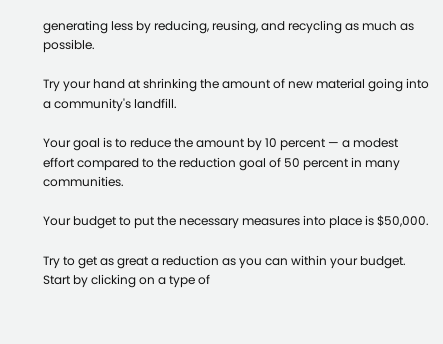generating less by reducing, reusing, and recycling as much as possible.

Try your hand at shrinking the amount of new material going into a community's landfill.

Your goal is to reduce the amount by 10 percent — a modest effort compared to the reduction goal of 50 percent in many communities.

Your budget to put the necessary measures into place is $50,000.

Try to get as great a reduction as you can within your budget. Start by clicking on a type of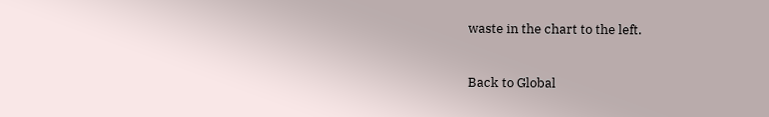waste in the chart to the left.


Back to Global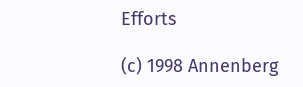Efforts

(c) 1998 Annenberg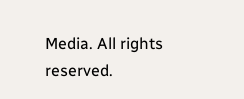Media. All rights reserved.